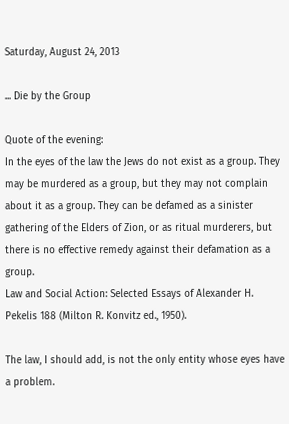Saturday, August 24, 2013

... Die by the Group

Quote of the evening:
In the eyes of the law the Jews do not exist as a group. They may be murdered as a group, but they may not complain about it as a group. They can be defamed as a sinister gathering of the Elders of Zion, or as ritual murderers, but there is no effective remedy against their defamation as a group.
Law and Social Action: Selected Essays of Alexander H. Pekelis 188 (Milton R. Konvitz ed., 1950).

The law, I should add, is not the only entity whose eyes have a problem.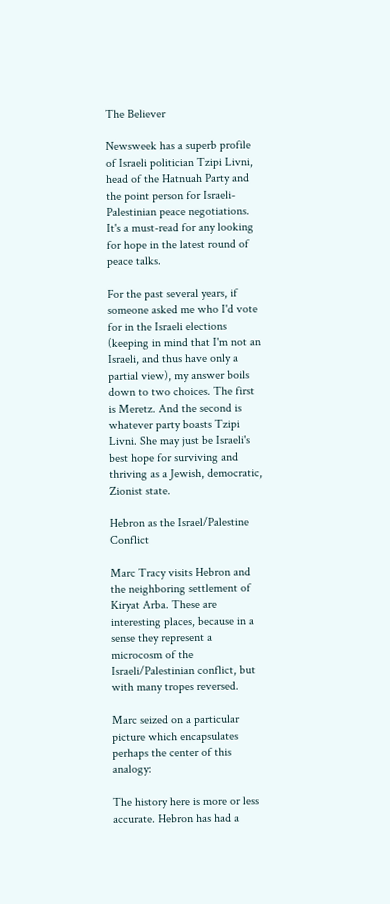The Believer

Newsweek has a superb profile of Israeli politician Tzipi Livni, head of the Hatnuah Party and the point person for Israeli-Palestinian peace negotiations. It's a must-read for any looking for hope in the latest round of peace talks.

For the past several years, if someone asked me who I'd vote for in the Israeli elections (keeping in mind that I'm not an Israeli, and thus have only a partial view), my answer boils down to two choices. The first is Meretz. And the second is whatever party boasts Tzipi Livni. She may just be Israeli's best hope for surviving and thriving as a Jewish, democratic, Zionist state.

Hebron as the Israel/Palestine Conflict

Marc Tracy visits Hebron and the neighboring settlement of Kiryat Arba. These are interesting places, because in a sense they represent a microcosm of the Israeli/Palestinian conflict, but with many tropes reversed.

Marc seized on a particular picture which encapsulates perhaps the center of this analogy:

The history here is more or less accurate. Hebron has had a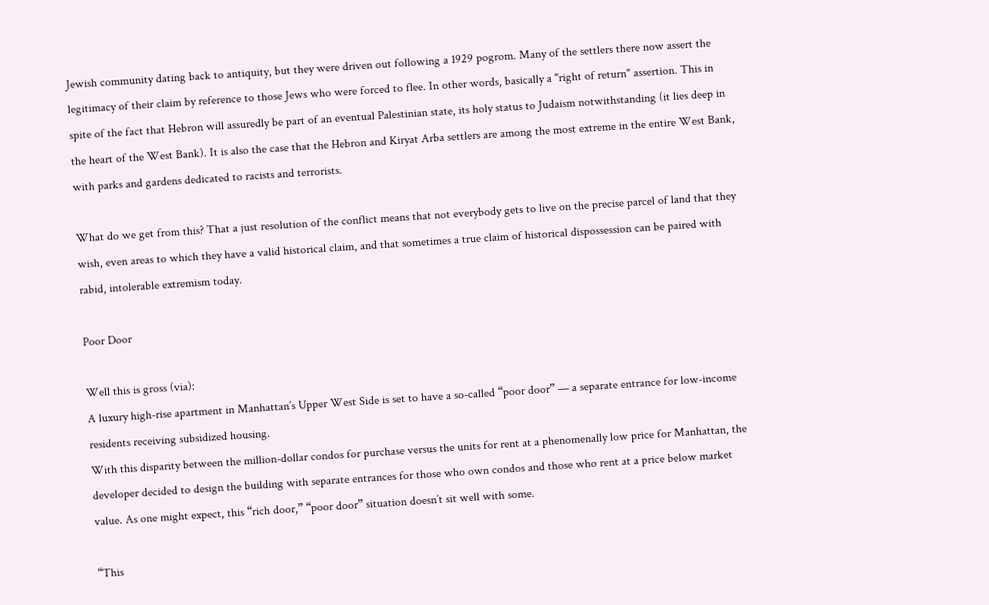Jewish community dating back to antiquity, but they were driven out following a 1929 pogrom. Many of the settlers there now assert the legitimacy of their claim by reference to those Jews who were forced to flee. In other words, basically a "right of return" assertion. This in spite of the fact that Hebron will assuredly be part of an eventual Palestinian state, its holy status to Judaism notwithstanding (it lies deep in the heart of the West Bank). It is also the case that the Hebron and Kiryat Arba settlers are among the most extreme in the entire West Bank, with parks and gardens dedicated to racists and terrorists.

What do we get from this? That a just resolution of the conflict means that not everybody gets to live on the precise parcel of land that they wish, even areas to which they have a valid historical claim, and that sometimes a true claim of historical dispossession can be paired with rabid, intolerable extremism today.

Poor Door

Well this is gross (via):
A luxury high-rise apartment in Manhattan’s Upper West Side is set to have a so-called “poor door” — a separate entrance for low-income residents receiving subsidized housing.
With this disparity between the million-dollar condos for purchase versus the units for rent at a phenomenally low price for Manhattan, the developer decided to design the building with separate entrances for those who own condos and those who rent at a price below market value. As one might expect, this “rich door,” “poor door” situation doesn’t sit well with some.

“This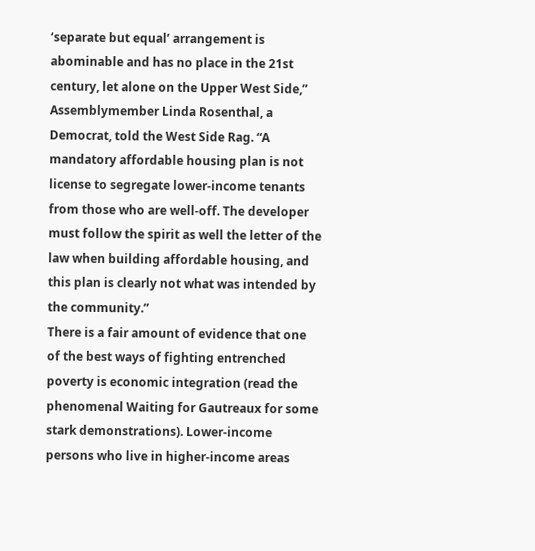‘separate but equal’ arrangement is abominable and has no place in the 21st century, let alone on the Upper West Side,” Assemblymember Linda Rosenthal, a Democrat, told the West Side Rag. “A mandatory affordable housing plan is not license to segregate lower-income tenants from those who are well-off. The developer must follow the spirit as well the letter of the law when building affordable housing, and this plan is clearly not what was intended by the community.”
There is a fair amount of evidence that one of the best ways of fighting entrenched poverty is economic integration (read the phenomenal Waiting for Gautreaux for some stark demonstrations). Lower-income persons who live in higher-income areas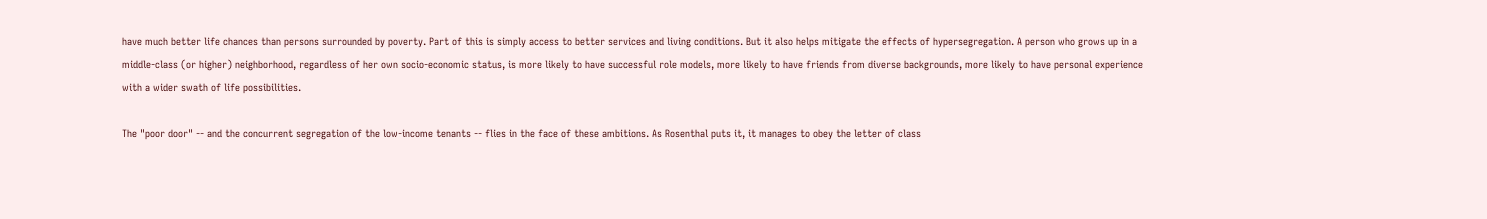have much better life chances than persons surrounded by poverty. Part of this is simply access to better services and living conditions. But it also helps mitigate the effects of hypersegregation. A person who grows up in a middle-class (or higher) neighborhood, regardless of her own socio-economic status, is more likely to have successful role models, more likely to have friends from diverse backgrounds, more likely to have personal experience with a wider swath of life possibilities.

The "poor door" -- and the concurrent segregation of the low-income tenants -- flies in the face of these ambitions. As Rosenthal puts it, it manages to obey the letter of class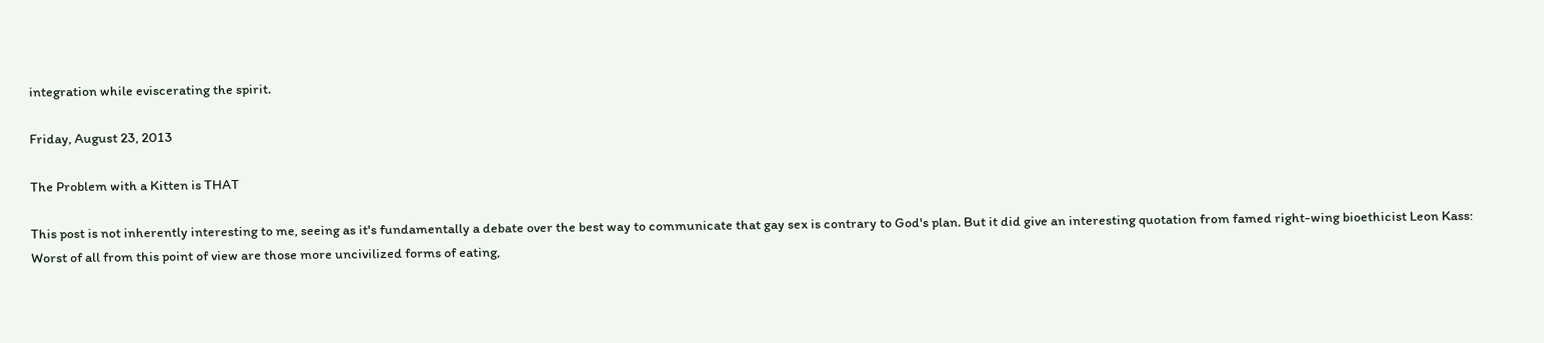integration while eviscerating the spirit.

Friday, August 23, 2013

The Problem with a Kitten is THAT

This post is not inherently interesting to me, seeing as it's fundamentally a debate over the best way to communicate that gay sex is contrary to God's plan. But it did give an interesting quotation from famed right-wing bioethicist Leon Kass:
Worst of all from this point of view are those more uncivilized forms of eating,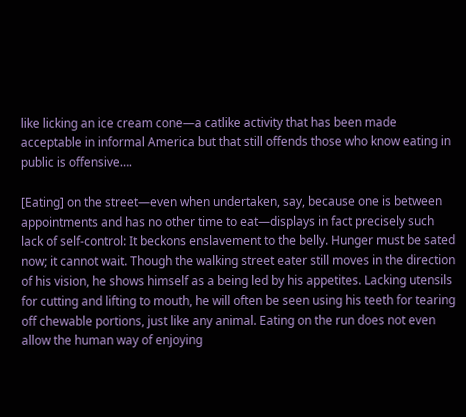like licking an ice cream cone—a catlike activity that has been made acceptable in informal America but that still offends those who know eating in public is offensive….

[Eating] on the street—even when undertaken, say, because one is between appointments and has no other time to eat—displays in fact precisely such lack of self-control: It beckons enslavement to the belly. Hunger must be sated now; it cannot wait. Though the walking street eater still moves in the direction of his vision, he shows himself as a being led by his appetites. Lacking utensils for cutting and lifting to mouth, he will often be seen using his teeth for tearing off chewable portions, just like any animal. Eating on the run does not even allow the human way of enjoying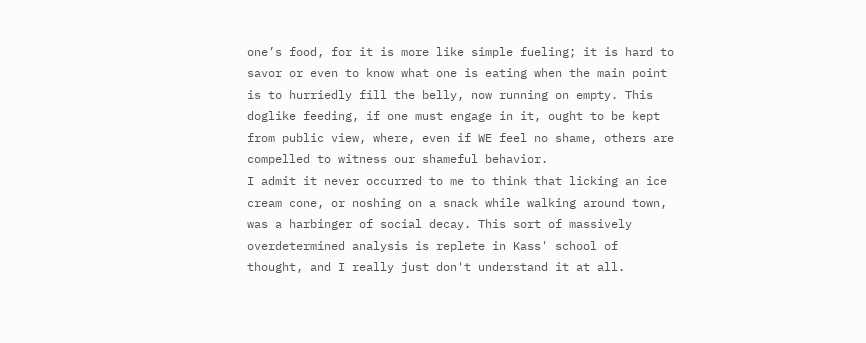one’s food, for it is more like simple fueling; it is hard to savor or even to know what one is eating when the main point is to hurriedly fill the belly, now running on empty. This doglike feeding, if one must engage in it, ought to be kept from public view, where, even if WE feel no shame, others are compelled to witness our shameful behavior.
I admit it never occurred to me to think that licking an ice cream cone, or noshing on a snack while walking around town, was a harbinger of social decay. This sort of massively overdetermined analysis is replete in Kass' school of thought, and I really just don't understand it at all.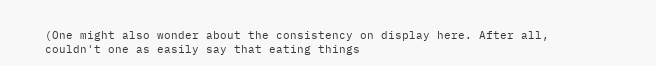(One might also wonder about the consistency on display here. After all, couldn't one as easily say that eating things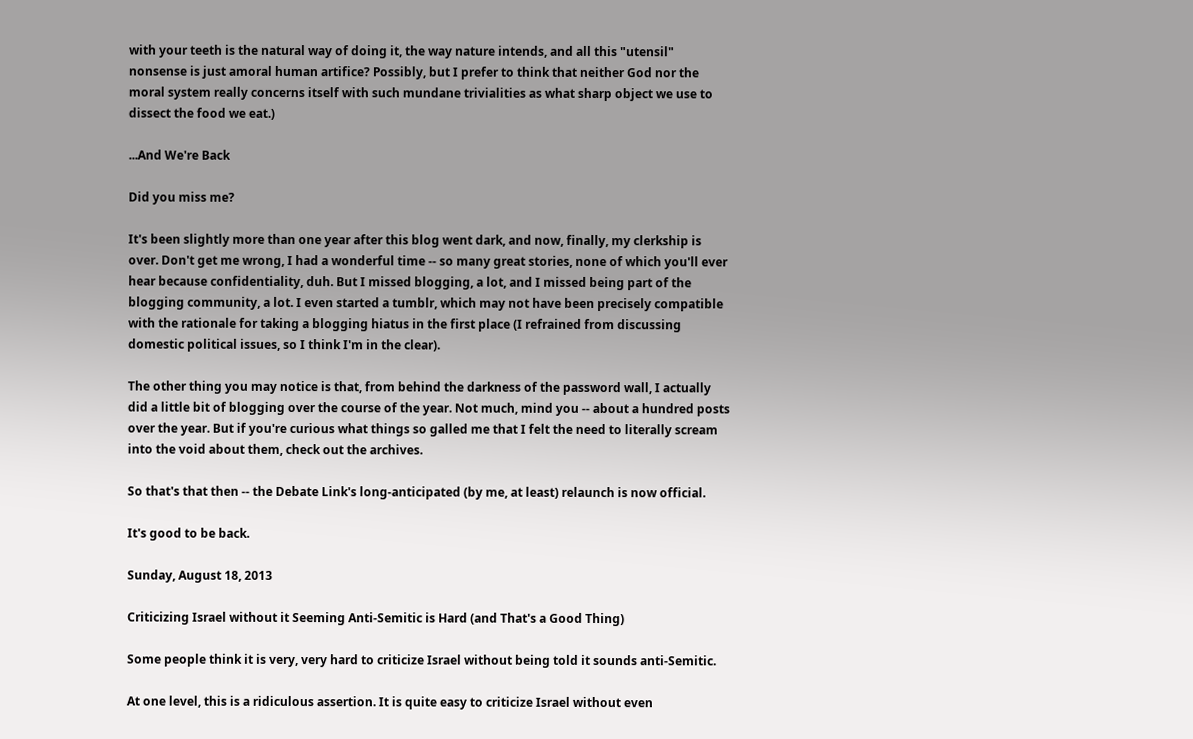with your teeth is the natural way of doing it, the way nature intends, and all this "utensil" nonsense is just amoral human artifice? Possibly, but I prefer to think that neither God nor the moral system really concerns itself with such mundane trivialities as what sharp object we use to dissect the food we eat.)

...And We're Back

Did you miss me?

It's been slightly more than one year after this blog went dark, and now, finally, my clerkship is over. Don't get me wrong, I had a wonderful time -- so many great stories, none of which you'll ever hear because confidentiality, duh. But I missed blogging, a lot, and I missed being part of the blogging community, a lot. I even started a tumblr, which may not have been precisely compatible with the rationale for taking a blogging hiatus in the first place (I refrained from discussing domestic political issues, so I think I'm in the clear).

The other thing you may notice is that, from behind the darkness of the password wall, I actually did a little bit of blogging over the course of the year. Not much, mind you -- about a hundred posts over the year. But if you're curious what things so galled me that I felt the need to literally scream into the void about them, check out the archives.

So that's that then -- the Debate Link's long-anticipated (by me, at least) relaunch is now official.

It's good to be back.

Sunday, August 18, 2013

Criticizing Israel without it Seeming Anti-Semitic is Hard (and That's a Good Thing)

Some people think it is very, very hard to criticize Israel without being told it sounds anti-Semitic.

At one level, this is a ridiculous assertion. It is quite easy to criticize Israel without even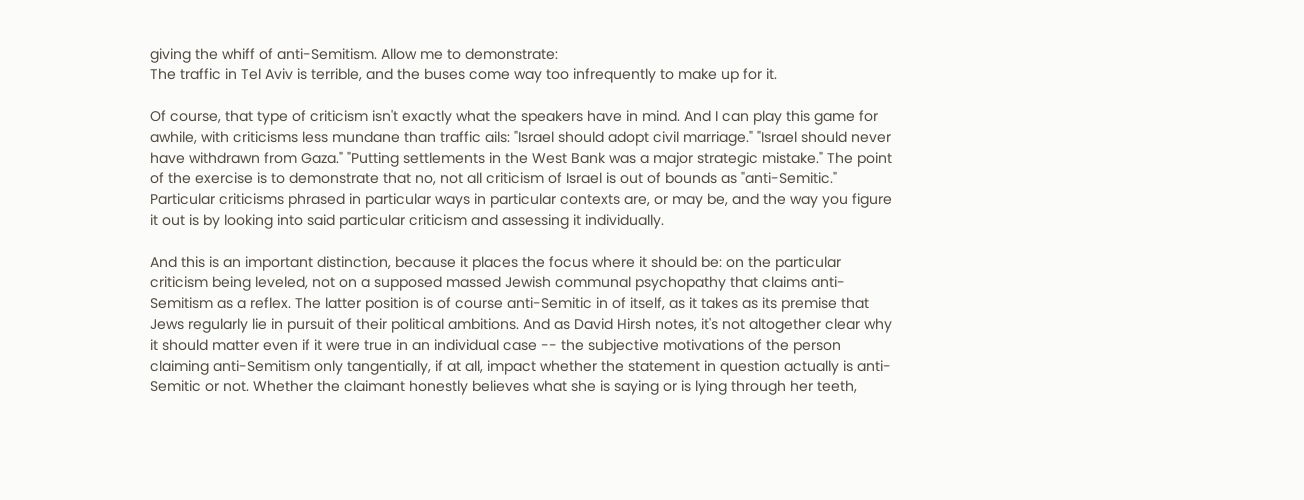giving the whiff of anti-Semitism. Allow me to demonstrate:
The traffic in Tel Aviv is terrible, and the buses come way too infrequently to make up for it.

Of course, that type of criticism isn't exactly what the speakers have in mind. And I can play this game for awhile, with criticisms less mundane than traffic ails: "Israel should adopt civil marriage." "Israel should never have withdrawn from Gaza." "Putting settlements in the West Bank was a major strategic mistake." The point of the exercise is to demonstrate that no, not all criticism of Israel is out of bounds as "anti-Semitic." Particular criticisms phrased in particular ways in particular contexts are, or may be, and the way you figure it out is by looking into said particular criticism and assessing it individually.

And this is an important distinction, because it places the focus where it should be: on the particular criticism being leveled, not on a supposed massed Jewish communal psychopathy that claims anti-Semitism as a reflex. The latter position is of course anti-Semitic in of itself, as it takes as its premise that Jews regularly lie in pursuit of their political ambitions. And as David Hirsh notes, it's not altogether clear why it should matter even if it were true in an individual case -- the subjective motivations of the person claiming anti-Semitism only tangentially, if at all, impact whether the statement in question actually is anti-Semitic or not. Whether the claimant honestly believes what she is saying or is lying through her teeth,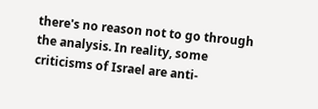there's no reason not to go through the analysis. In reality, some criticisms of Israel are anti-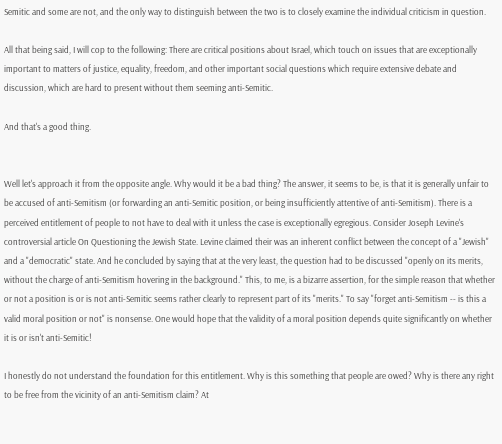Semitic and some are not, and the only way to distinguish between the two is to closely examine the individual criticism in question.

All that being said, I will cop to the following: There are critical positions about Israel, which touch on issues that are exceptionally important to matters of justice, equality, freedom, and other important social questions which require extensive debate and discussion, which are hard to present without them seeming anti-Semitic.

And that's a good thing.


Well let's approach it from the opposite angle. Why would it be a bad thing? The answer, it seems to be, is that it is generally unfair to be accused of anti-Semitism (or forwarding an anti-Semitic position, or being insufficiently attentive of anti-Semitism). There is a perceived entitlement of people to not have to deal with it unless the case is exceptionally egregious. Consider Joseph Levine's controversial article On Questioning the Jewish State. Levine claimed their was an inherent conflict between the concept of a "Jewish" and a "democratic" state. And he concluded by saying that at the very least, the question had to be discussed "openly on its merits, without the charge of anti-Semitism hovering in the background." This, to me, is a bizarre assertion, for the simple reason that whether or not a position is or is not anti-Semitic seems rather clearly to represent part of its "merits." To say "forget anti-Semitism -- is this a valid moral position or not" is nonsense. One would hope that the validity of a moral position depends quite significantly on whether it is or isn't anti-Semitic!

I honestly do not understand the foundation for this entitlement. Why is this something that people are owed? Why is there any right to be free from the vicinity of an anti-Semitism claim? At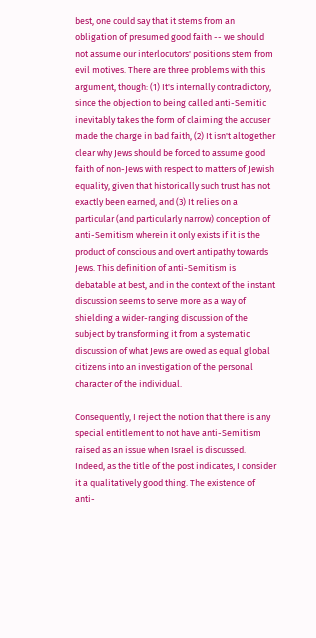best, one could say that it stems from an obligation of presumed good faith -- we should not assume our interlocutors' positions stem from evil motives. There are three problems with this argument, though: (1) It's internally contradictory, since the objection to being called anti-Semitic inevitably takes the form of claiming the accuser made the charge in bad faith, (2) It isn't altogether clear why Jews should be forced to assume good faith of non-Jews with respect to matters of Jewish equality, given that historically such trust has not exactly been earned, and (3) It relies on a particular (and particularly narrow) conception of anti-Semitism wherein it only exists if it is the product of conscious and overt antipathy towards Jews. This definition of anti-Semitism is debatable at best, and in the context of the instant discussion seems to serve more as a way of shielding a wider-ranging discussion of the subject by transforming it from a systematic discussion of what Jews are owed as equal global citizens into an investigation of the personal character of the individual.

Consequently, I reject the notion that there is any special entitlement to not have anti-Semitism raised as an issue when Israel is discussed. Indeed, as the title of the post indicates, I consider it a qualitatively good thing. The existence of anti-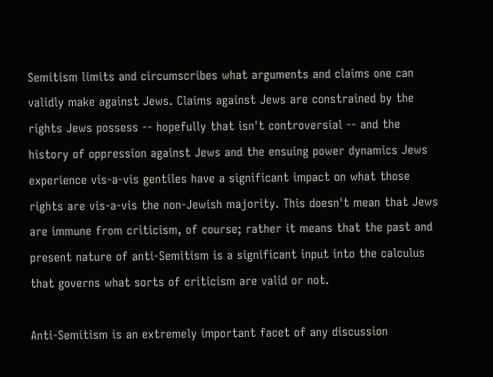Semitism limits and circumscribes what arguments and claims one can validly make against Jews. Claims against Jews are constrained by the rights Jews possess -- hopefully that isn't controversial -- and the history of oppression against Jews and the ensuing power dynamics Jews experience vis-a-vis gentiles have a significant impact on what those rights are vis-a-vis the non-Jewish majority. This doesn't mean that Jews are immune from criticism, of course; rather it means that the past and present nature of anti-Semitism is a significant input into the calculus that governs what sorts of criticism are valid or not.

Anti-Semitism is an extremely important facet of any discussion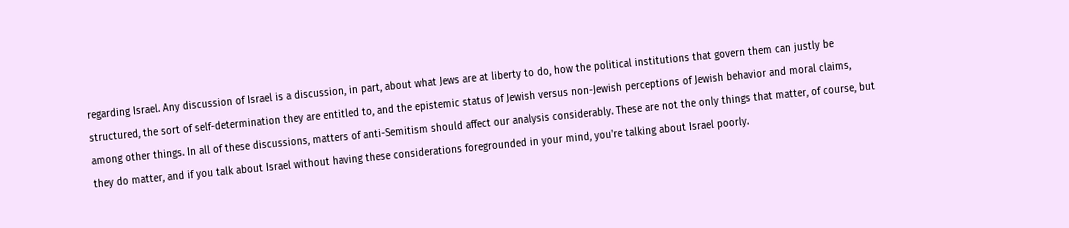regarding Israel. Any discussion of Israel is a discussion, in part, about what Jews are at liberty to do, how the political institutions that govern them can justly be structured, the sort of self-determination they are entitled to, and the epistemic status of Jewish versus non-Jewish perceptions of Jewish behavior and moral claims, among other things. In all of these discussions, matters of anti-Semitism should affect our analysis considerably. These are not the only things that matter, of course, but they do matter, and if you talk about Israel without having these considerations foregrounded in your mind, you're talking about Israel poorly.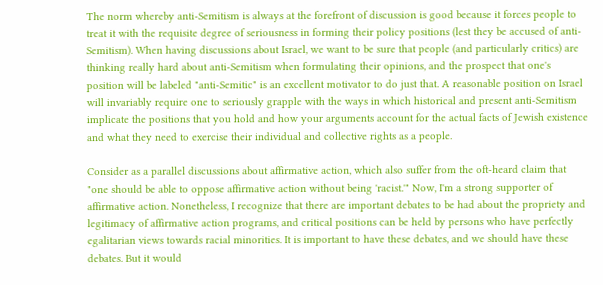The norm whereby anti-Semitism is always at the forefront of discussion is good because it forces people to treat it with the requisite degree of seriousness in forming their policy positions (lest they be accused of anti-Semitism). When having discussions about Israel, we want to be sure that people (and particularly critics) are thinking really hard about anti-Semitism when formulating their opinions, and the prospect that one's position will be labeled "anti-Semitic" is an excellent motivator to do just that. A reasonable position on Israel will invariably require one to seriously grapple with the ways in which historical and present anti-Semitism implicate the positions that you hold and how your arguments account for the actual facts of Jewish existence and what they need to exercise their individual and collective rights as a people.

Consider as a parallel discussions about affirmative action, which also suffer from the oft-heard claim that "one should be able to oppose affirmative action without being 'racist.'" Now, I'm a strong supporter of affirmative action. Nonetheless, I recognize that there are important debates to be had about the propriety and legitimacy of affirmative action programs, and critical positions can be held by persons who have perfectly egalitarian views towards racial minorities. It is important to have these debates, and we should have these debates. But it would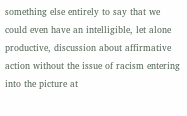something else entirely to say that we could even have an intelligible, let alone productive, discussion about affirmative action without the issue of racism entering into the picture at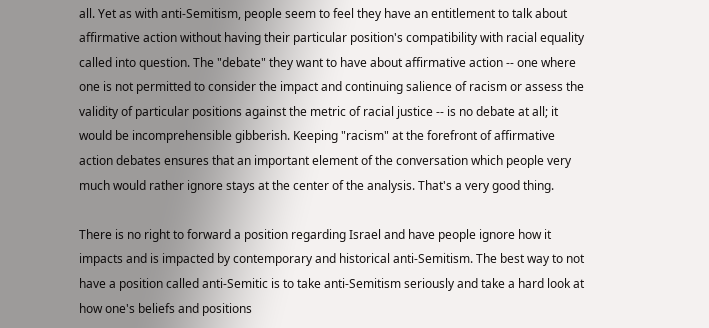all. Yet as with anti-Semitism, people seem to feel they have an entitlement to talk about affirmative action without having their particular position's compatibility with racial equality called into question. The "debate" they want to have about affirmative action -- one where one is not permitted to consider the impact and continuing salience of racism or assess the validity of particular positions against the metric of racial justice -- is no debate at all; it would be incomprehensible gibberish. Keeping "racism" at the forefront of affirmative action debates ensures that an important element of the conversation which people very much would rather ignore stays at the center of the analysis. That's a very good thing.

There is no right to forward a position regarding Israel and have people ignore how it impacts and is impacted by contemporary and historical anti-Semitism. The best way to not have a position called anti-Semitic is to take anti-Semitism seriously and take a hard look at how one's beliefs and positions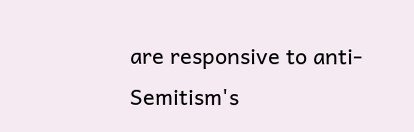are responsive to anti-Semitism's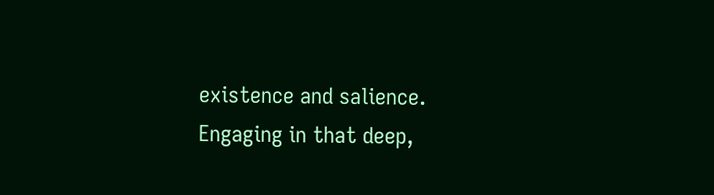existence and salience. Engaging in that deep,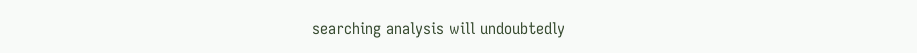searching analysis will undoubtedly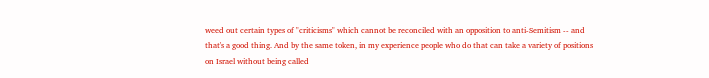weed out certain types of "criticisms" which cannot be reconciled with an opposition to anti-Semitism -- and that's a good thing. And by the same token, in my experience people who do that can take a variety of positions on Israel without being called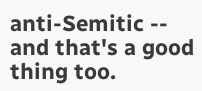anti-Semitic -- and that's a good thing too.